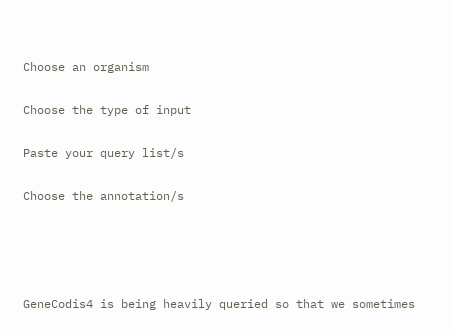Choose an organism

Choose the type of input

Paste your query list/s

Choose the annotation/s




GeneCodis4 is being heavily queried so that we sometimes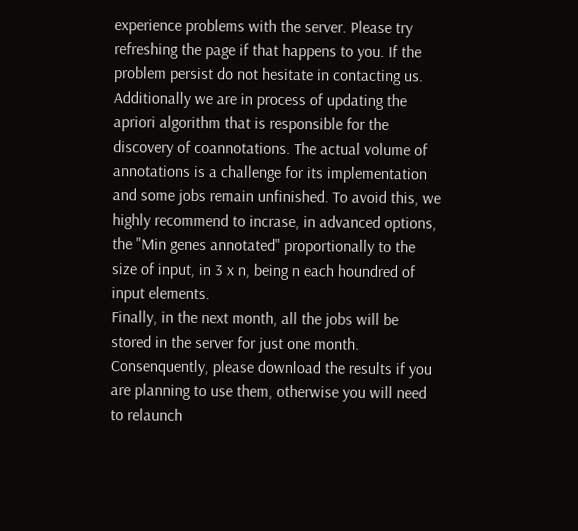experience problems with the server. Please try refreshing the page if that happens to you. If the problem persist do not hesitate in contacting us.
Additionally we are in process of updating the apriori algorithm that is responsible for the discovery of coannotations. The actual volume of annotations is a challenge for its implementation and some jobs remain unfinished. To avoid this, we highly recommend to incrase, in advanced options, the "Min genes annotated" proportionally to the size of input, in 3 x n, being n each houndred of input elements.
Finally, in the next month, all the jobs will be stored in the server for just one month. Consenquently, please download the results if you are planning to use them, otherwise you will need to relaunch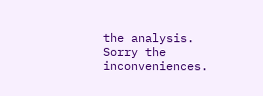the analysis.
Sorry the inconveniences.